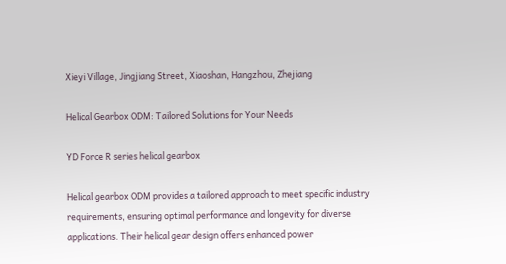Xieyi Village, Jingjiang Street, Xiaoshan, Hangzhou, Zhejiang

Helical Gearbox ODM: Tailored Solutions for Your Needs

YD Force R series helical gearbox

Helical gearbox ODM provides a tailored approach to meet specific industry requirements, ensuring optimal performance and longevity for diverse applications. Their helical gear design offers enhanced power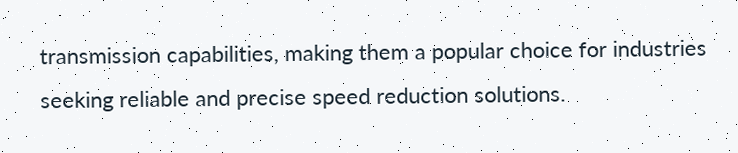transmission capabilities, making them a popular choice for industries seeking reliable and precise speed reduction solutions.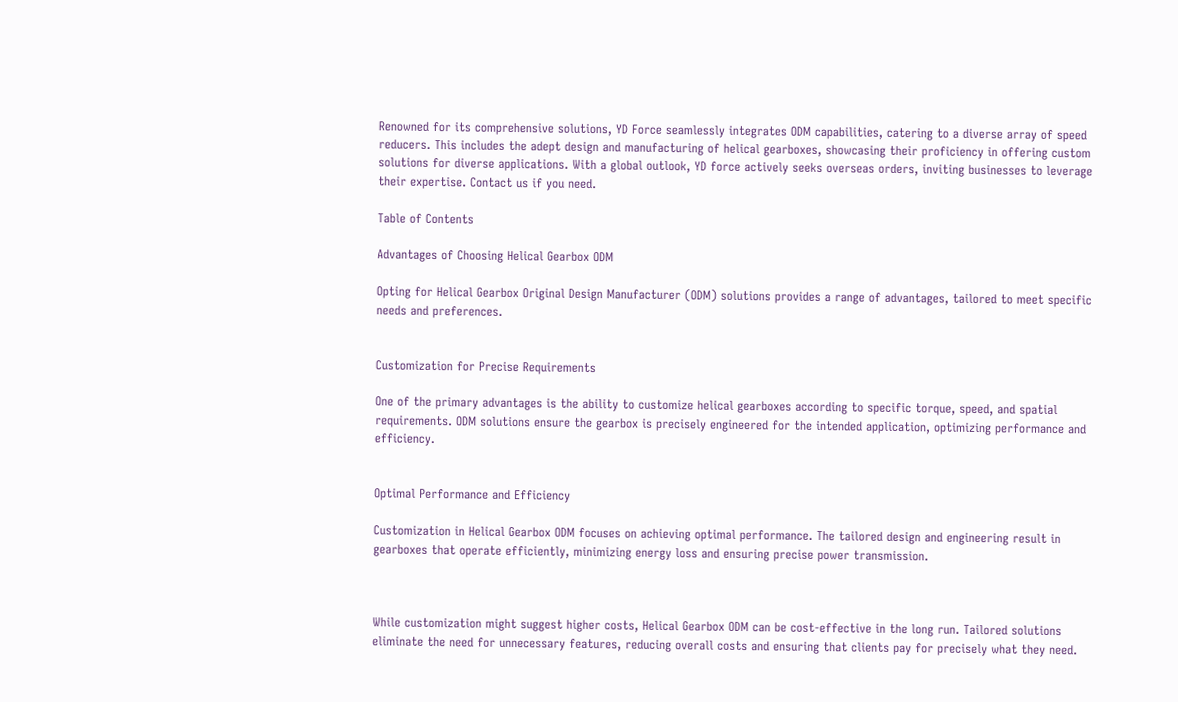Renowned for its comprehensive solutions, YD Force seamlessly integrates ODM capabilities, catering to a diverse array of speed reducers. This includes the adept design and manufacturing of helical gearboxes, showcasing their proficiency in offering custom solutions for diverse applications. With a global outlook, YD force actively seeks overseas orders, inviting businesses to leverage their expertise. Contact us if you need.

Table of Contents

Advantages of Choosing Helical Gearbox ODM

Opting for Helical Gearbox Original Design Manufacturer (ODM) solutions provides a range of advantages, tailored to meet specific needs and preferences.


Customization for Precise Requirements

One of the primary advantages is the ability to customize helical gearboxes according to specific torque, speed, and spatial requirements. ODM solutions ensure the gearbox is precisely engineered for the intended application, optimizing performance and efficiency.


Optimal Performance and Efficiency

Customization in Helical Gearbox ODM focuses on achieving optimal performance. The tailored design and engineering result in gearboxes that operate efficiently, minimizing energy loss and ensuring precise power transmission.



While customization might suggest higher costs, Helical Gearbox ODM can be cost-effective in the long run. Tailored solutions eliminate the need for unnecessary features, reducing overall costs and ensuring that clients pay for precisely what they need.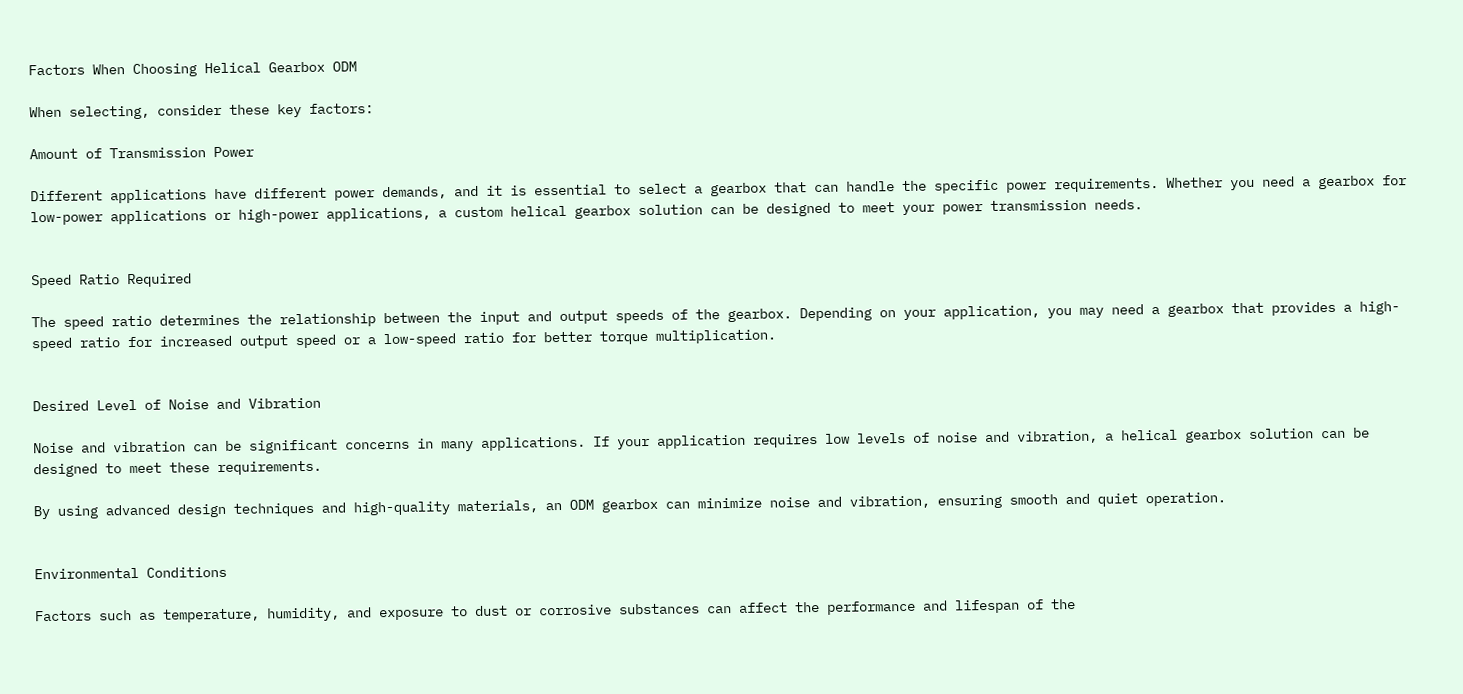Factors When Choosing Helical Gearbox ODM

When selecting, consider these key factors:

Amount of Transmission Power

Different applications have different power demands, and it is essential to select a gearbox that can handle the specific power requirements. Whether you need a gearbox for low-power applications or high-power applications, a custom helical gearbox solution can be designed to meet your power transmission needs.


Speed Ratio Required

The speed ratio determines the relationship between the input and output speeds of the gearbox. Depending on your application, you may need a gearbox that provides a high-speed ratio for increased output speed or a low-speed ratio for better torque multiplication.


Desired Level of Noise and Vibration

Noise and vibration can be significant concerns in many applications. If your application requires low levels of noise and vibration, a helical gearbox solution can be designed to meet these requirements.

By using advanced design techniques and high-quality materials, an ODM gearbox can minimize noise and vibration, ensuring smooth and quiet operation.


Environmental Conditions

Factors such as temperature, humidity, and exposure to dust or corrosive substances can affect the performance and lifespan of the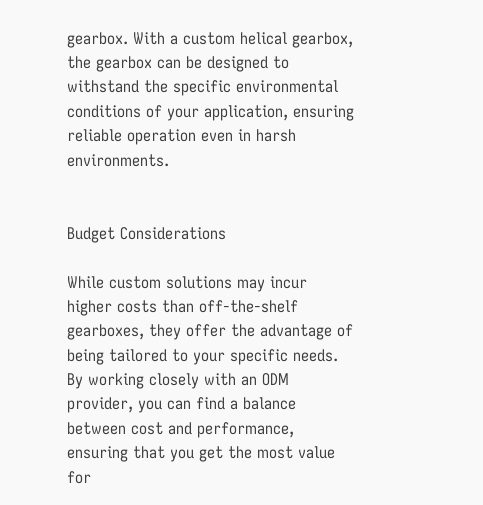gearbox. With a custom helical gearbox, the gearbox can be designed to withstand the specific environmental conditions of your application, ensuring reliable operation even in harsh environments.


Budget Considerations

While custom solutions may incur higher costs than off-the-shelf gearboxes, they offer the advantage of being tailored to your specific needs. By working closely with an ODM provider, you can find a balance between cost and performance, ensuring that you get the most value for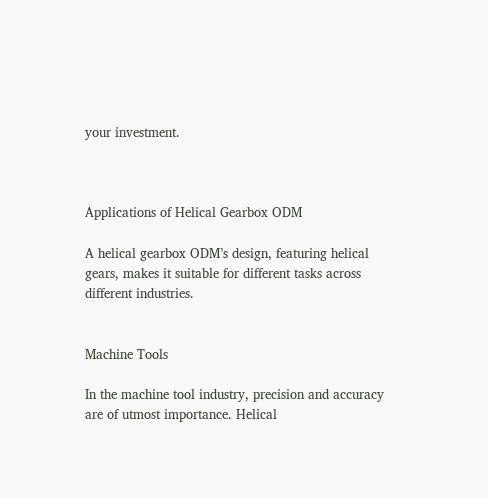your investment.



Applications of Helical Gearbox ODM

A helical gearbox ODM’s design, featuring helical gears, makes it suitable for different tasks across different industries.


Machine Tools

In the machine tool industry, precision and accuracy are of utmost importance. Helical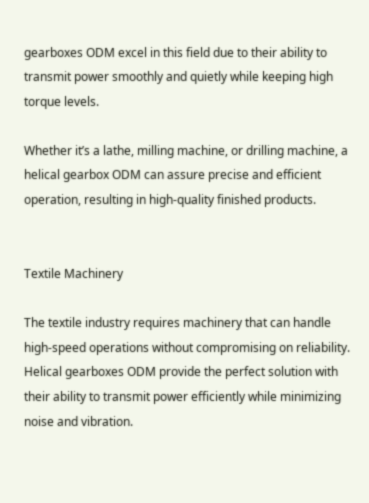gearboxes ODM excel in this field due to their ability to transmit power smoothly and quietly while keeping high torque levels.

Whether it’s a lathe, milling machine, or drilling machine, a helical gearbox ODM can assure precise and efficient operation, resulting in high-quality finished products.


Textile Machinery

The textile industry requires machinery that can handle high-speed operations without compromising on reliability. Helical gearboxes ODM provide the perfect solution with their ability to transmit power efficiently while minimizing noise and vibration.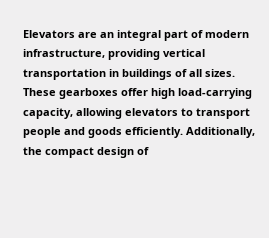Elevators are an integral part of modern infrastructure, providing vertical transportation in buildings of all sizes. These gearboxes offer high load-carrying capacity, allowing elevators to transport people and goods efficiently. Additionally, the compact design of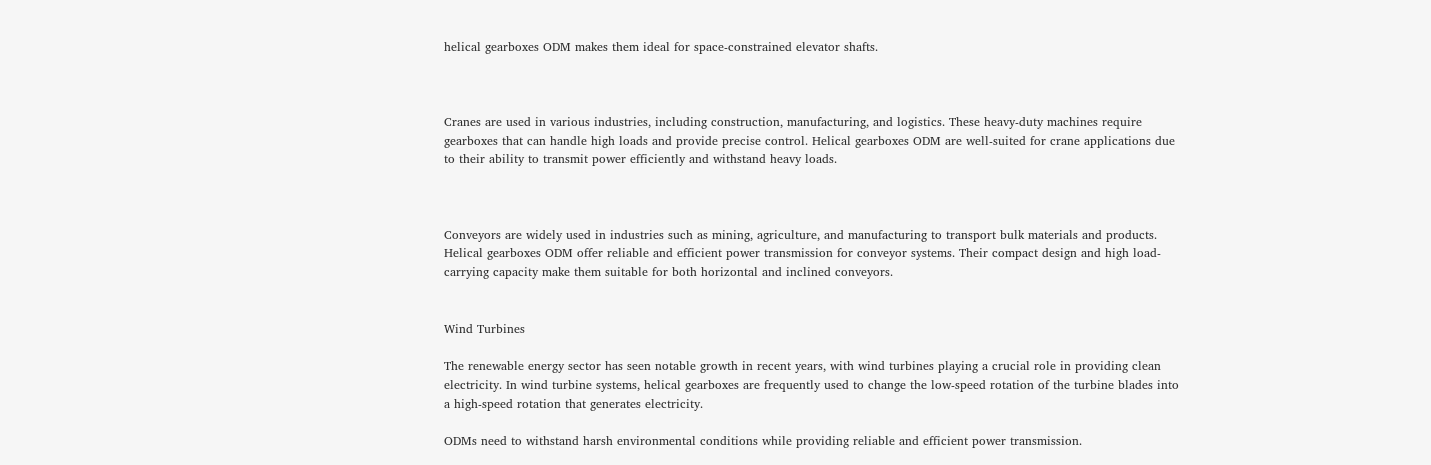helical gearboxes ODM makes them ideal for space-constrained elevator shafts.



Cranes are used in various industries, including construction, manufacturing, and logistics. These heavy-duty machines require gearboxes that can handle high loads and provide precise control. Helical gearboxes ODM are well-suited for crane applications due to their ability to transmit power efficiently and withstand heavy loads.



Conveyors are widely used in industries such as mining, agriculture, and manufacturing to transport bulk materials and products. Helical gearboxes ODM offer reliable and efficient power transmission for conveyor systems. Their compact design and high load-carrying capacity make them suitable for both horizontal and inclined conveyors.


Wind Turbines

The renewable energy sector has seen notable growth in recent years, with wind turbines playing a crucial role in providing clean electricity. In wind turbine systems, helical gearboxes are frequently used to change the low-speed rotation of the turbine blades into a high-speed rotation that generates electricity.

ODMs need to withstand harsh environmental conditions while providing reliable and efficient power transmission.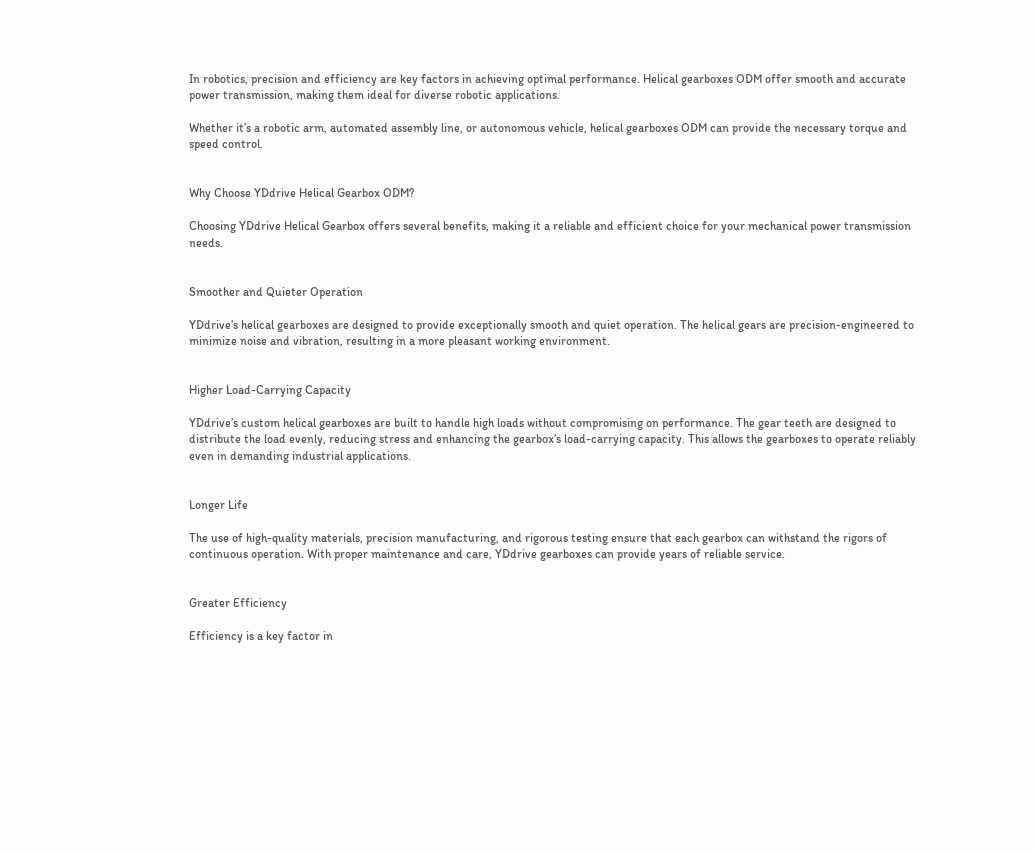In robotics, precision and efficiency are key factors in achieving optimal performance. Helical gearboxes ODM offer smooth and accurate power transmission, making them ideal for diverse robotic applications.

Whether it’s a robotic arm, automated assembly line, or autonomous vehicle, helical gearboxes ODM can provide the necessary torque and speed control.


Why Choose YDdrive Helical Gearbox ODM?

Choosing YDdrive Helical Gearbox offers several benefits, making it a reliable and efficient choice for your mechanical power transmission needs.


Smoother and Quieter Operation

YDdrive’s helical gearboxes are designed to provide exceptionally smooth and quiet operation. The helical gears are precision-engineered to minimize noise and vibration, resulting in a more pleasant working environment.


Higher Load-Carrying Capacity

YDdrive’s custom helical gearboxes are built to handle high loads without compromising on performance. The gear teeth are designed to distribute the load evenly, reducing stress and enhancing the gearbox’s load-carrying capacity. This allows the gearboxes to operate reliably even in demanding industrial applications.


Longer Life

The use of high-quality materials, precision manufacturing, and rigorous testing ensure that each gearbox can withstand the rigors of continuous operation. With proper maintenance and care, YDdrive gearboxes can provide years of reliable service.


Greater Efficiency

Efficiency is a key factor in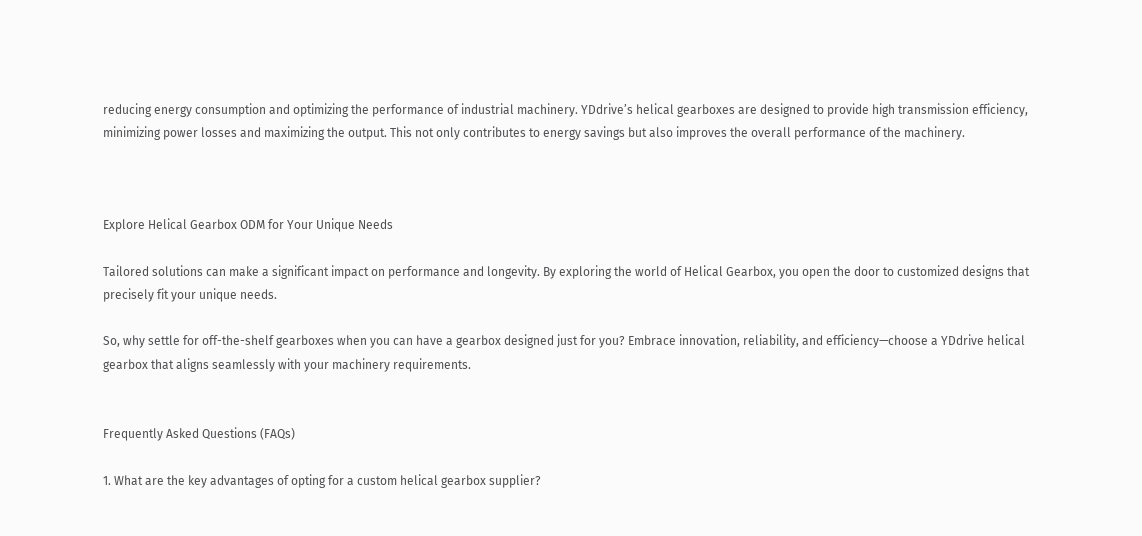reducing energy consumption and optimizing the performance of industrial machinery. YDdrive’s helical gearboxes are designed to provide high transmission efficiency, minimizing power losses and maximizing the output. This not only contributes to energy savings but also improves the overall performance of the machinery.



Explore Helical Gearbox ODM for Your Unique Needs

Tailored solutions can make a significant impact on performance and longevity. By exploring the world of Helical Gearbox, you open the door to customized designs that precisely fit your unique needs.

So, why settle for off-the-shelf gearboxes when you can have a gearbox designed just for you? Embrace innovation, reliability, and efficiency—choose a YDdrive helical gearbox that aligns seamlessly with your machinery requirements.


Frequently Asked Questions (FAQs)

1. What are the key advantages of opting for a custom helical gearbox supplier?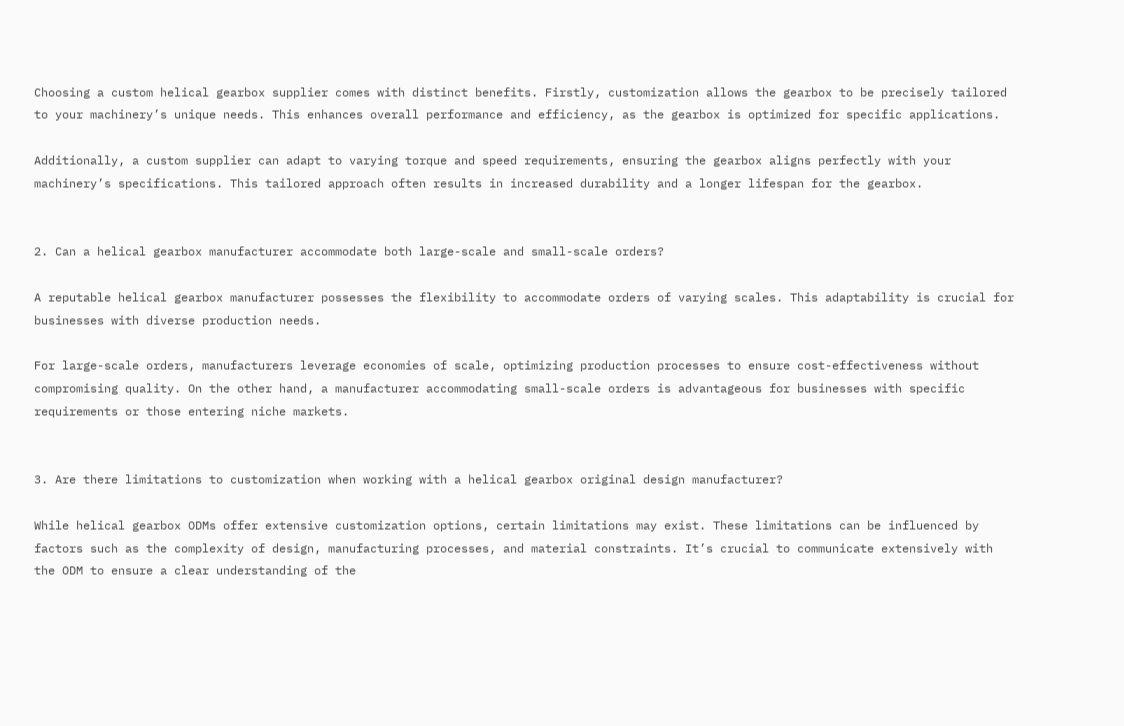Choosing a custom helical gearbox supplier comes with distinct benefits. Firstly, customization allows the gearbox to be precisely tailored to your machinery’s unique needs. This enhances overall performance and efficiency, as the gearbox is optimized for specific applications.

Additionally, a custom supplier can adapt to varying torque and speed requirements, ensuring the gearbox aligns perfectly with your machinery’s specifications. This tailored approach often results in increased durability and a longer lifespan for the gearbox.


2. Can a helical gearbox manufacturer accommodate both large-scale and small-scale orders?

A reputable helical gearbox manufacturer possesses the flexibility to accommodate orders of varying scales. This adaptability is crucial for businesses with diverse production needs.

For large-scale orders, manufacturers leverage economies of scale, optimizing production processes to ensure cost-effectiveness without compromising quality. On the other hand, a manufacturer accommodating small-scale orders is advantageous for businesses with specific requirements or those entering niche markets.


3. Are there limitations to customization when working with a helical gearbox original design manufacturer?

While helical gearbox ODMs offer extensive customization options, certain limitations may exist. These limitations can be influenced by factors such as the complexity of design, manufacturing processes, and material constraints. It’s crucial to communicate extensively with the ODM to ensure a clear understanding of the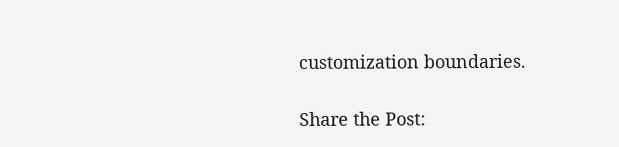customization boundaries.

Share the Post: